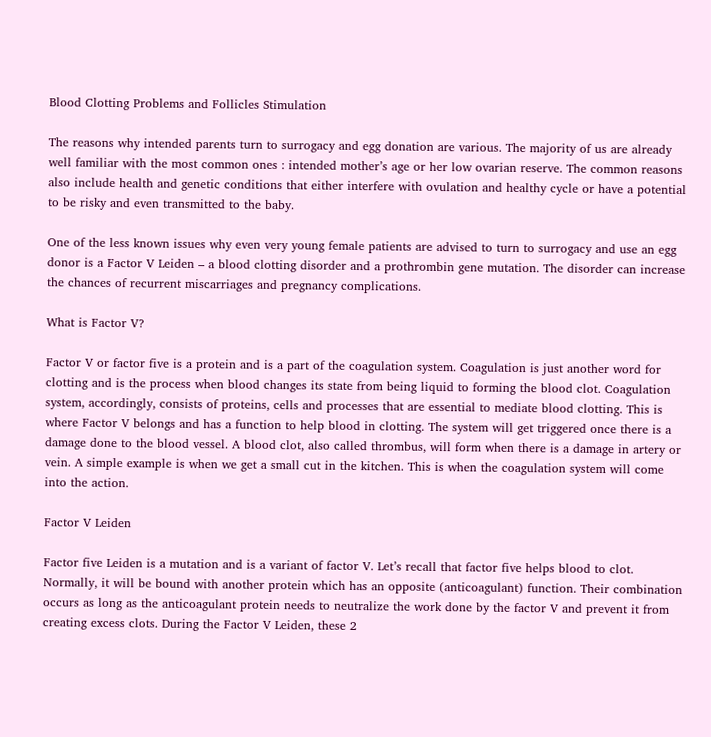Blood Clotting Problems and Follicles Stimulation

The reasons why intended parents turn to surrogacy and egg donation are various. The majority of us are already well familiar with the most common ones : intended mother’s age or her low ovarian reserve. The common reasons also include health and genetic conditions that either interfere with ovulation and healthy cycle or have a potential to be risky and even transmitted to the baby.

One of the less known issues why even very young female patients are advised to turn to surrogacy and use an egg donor is a Factor V Leiden – a blood clotting disorder and a prothrombin gene mutation. The disorder can increase the chances of recurrent miscarriages and pregnancy complications.

What is Factor V?

Factor V or factor five is a protein and is a part of the coagulation system. Coagulation is just another word for clotting and is the process when blood changes its state from being liquid to forming the blood clot. Coagulation system, accordingly, consists of proteins, cells and processes that are essential to mediate blood clotting. This is where Factor V belongs and has a function to help blood in clotting. The system will get triggered once there is a damage done to the blood vessel. A blood clot, also called thrombus, will form when there is a damage in artery or vein. A simple example is when we get a small cut in the kitchen. This is when the coagulation system will come into the action.

Factor V Leiden

Factor five Leiden is a mutation and is a variant of factor V. Let’s recall that factor five helps blood to clot. Normally, it will be bound with another protein which has an opposite (anticoagulant) function. Their combination occurs as long as the anticoagulant protein needs to neutralize the work done by the factor V and prevent it from creating excess clots. During the Factor V Leiden, these 2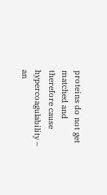proteins do not get matched and therefore cause hypercoagulability – an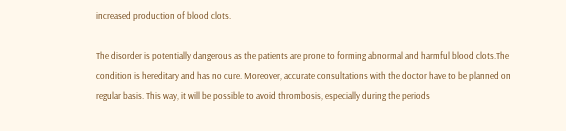increased production of blood clots.

The disorder is potentially dangerous as the patients are prone to forming abnormal and harmful blood clots.The condition is hereditary and has no cure. Moreover, accurate consultations with the doctor have to be planned on regular basis. This way, it will be possible to avoid thrombosis, especially during the periods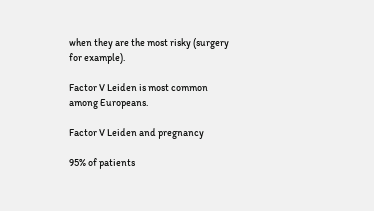when they are the most risky (surgery for example).

Factor V Leiden is most common among Europeans.

Factor V Leiden and pregnancy

95% of patients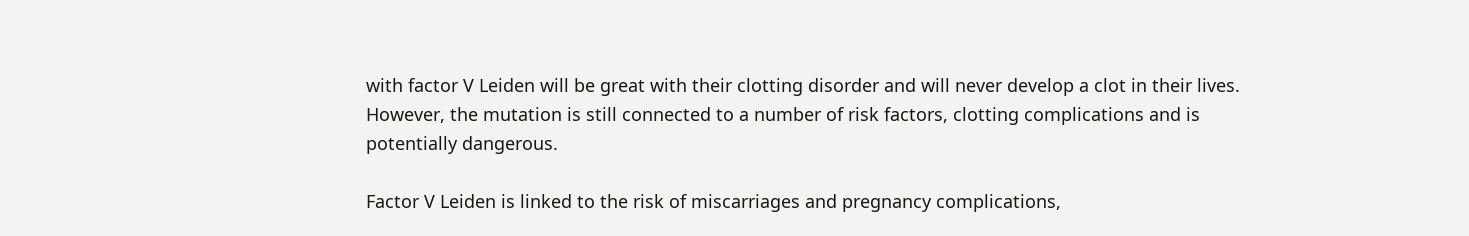with factor V Leiden will be great with their clotting disorder and will never develop a clot in their lives. However, the mutation is still connected to a number of risk factors, clotting complications and is potentially dangerous.

Factor V Leiden is linked to the risk of miscarriages and pregnancy complications,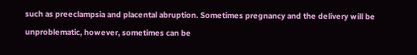such as preeclampsia and placental abruption. Sometimes pregnancy and the delivery will be unproblematic, however, sometimes can be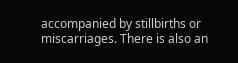accompanied by stillbirths or miscarriages. There is also an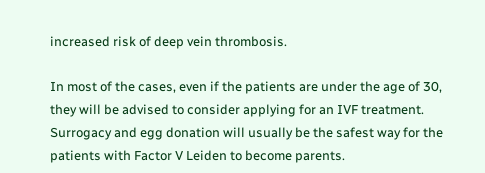increased risk of deep vein thrombosis.

In most of the cases, even if the patients are under the age of 30, they will be advised to consider applying for an IVF treatment. Surrogacy and egg donation will usually be the safest way for the patients with Factor V Leiden to become parents.